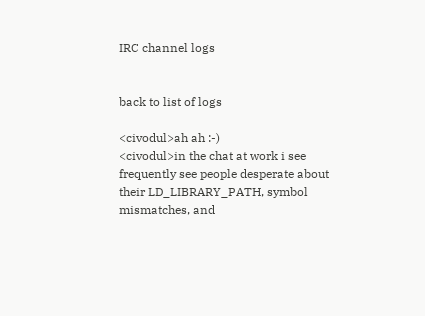IRC channel logs


back to list of logs

<civodul>ah ah :-)
<civodul>in the chat at work i see frequently see people desperate about their LD_LIBRARY_PATH, symbol mismatches, and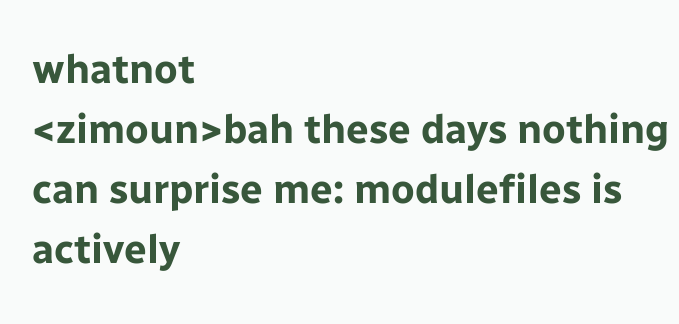whatnot
<zimoun>bah these days nothing can surprise me: modulefiles is actively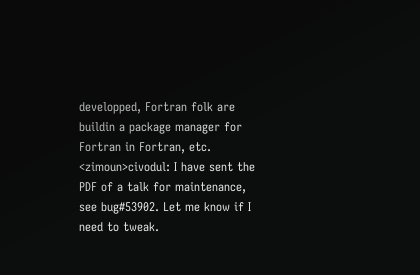developped, Fortran folk are buildin a package manager for Fortran in Fortran, etc.
<zimoun>civodul: I have sent the PDF of a talk for maintenance, see bug#53902. Let me know if I need to tweak.